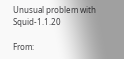Unusual problem with Squid-1.1.20

From: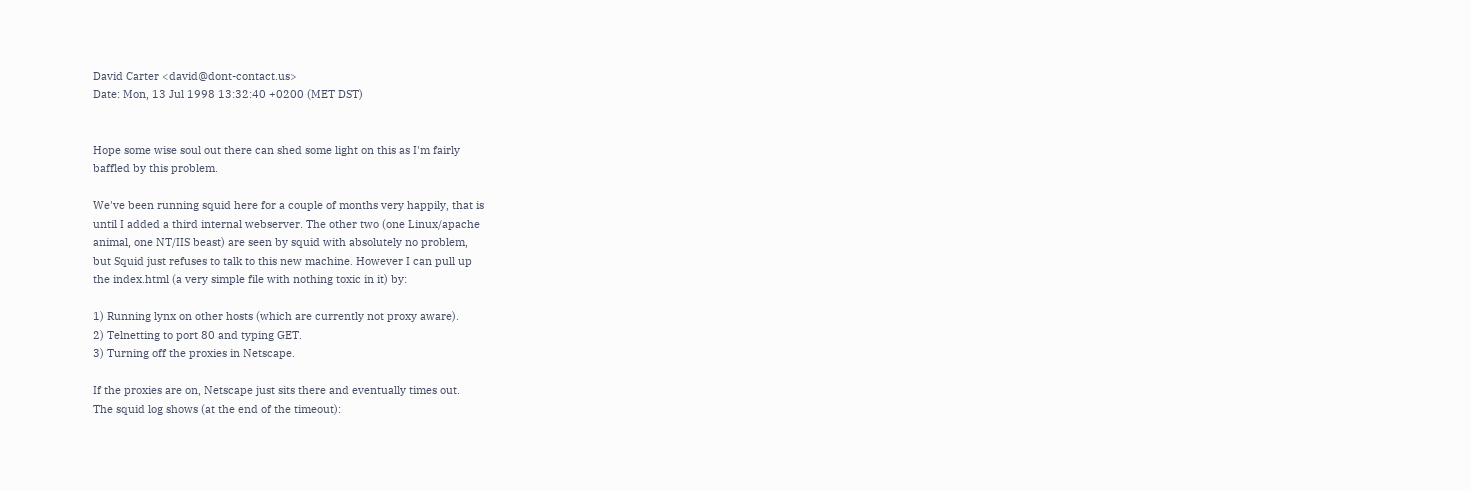David Carter <david@dont-contact.us>
Date: Mon, 13 Jul 1998 13:32:40 +0200 (MET DST)


Hope some wise soul out there can shed some light on this as I'm fairly
baffled by this problem.

We've been running squid here for a couple of months very happily, that is
until I added a third internal webserver. The other two (one Linux/apache
animal, one NT/IIS beast) are seen by squid with absolutely no problem,
but Squid just refuses to talk to this new machine. However I can pull up
the index.html (a very simple file with nothing toxic in it) by:

1) Running lynx on other hosts (which are currently not proxy aware).
2) Telnetting to port 80 and typing GET.
3) Turning off the proxies in Netscape.

If the proxies are on, Netscape just sits there and eventually times out.
The squid log shows (at the end of the timeout):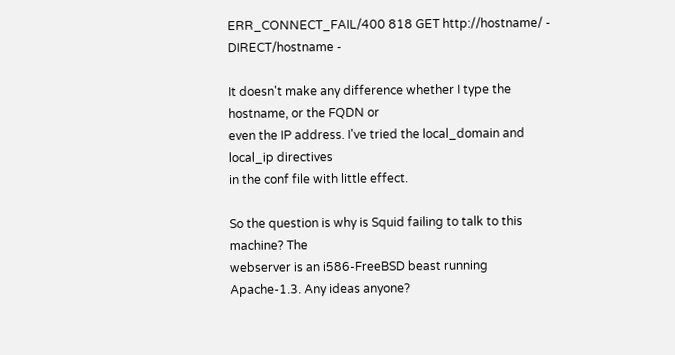ERR_CONNECT_FAIL/400 818 GET http://hostname/ - DIRECT/hostname -

It doesn't make any difference whether I type the hostname, or the FQDN or
even the IP address. I've tried the local_domain and local_ip directives
in the conf file with little effect.

So the question is why is Squid failing to talk to this machine? The
webserver is an i586-FreeBSD beast running Apache-1.3. Any ideas anyone?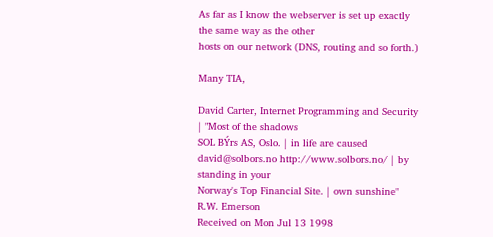As far as I know the webserver is set up exactly the same way as the other
hosts on our network (DNS, routing and so forth.)

Many TIA,

David Carter, Internet Programming and Security | "Most of the shadows
SOL BÝrs AS, Oslo. | in life are caused
david@solbors.no http://www.solbors.no/ | by standing in your
Norway's Top Financial Site. | own sunshine" R.W. Emerson
Received on Mon Jul 13 1998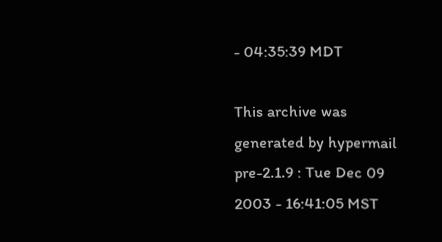- 04:35:39 MDT

This archive was generated by hypermail pre-2.1.9 : Tue Dec 09 2003 - 16:41:05 MST